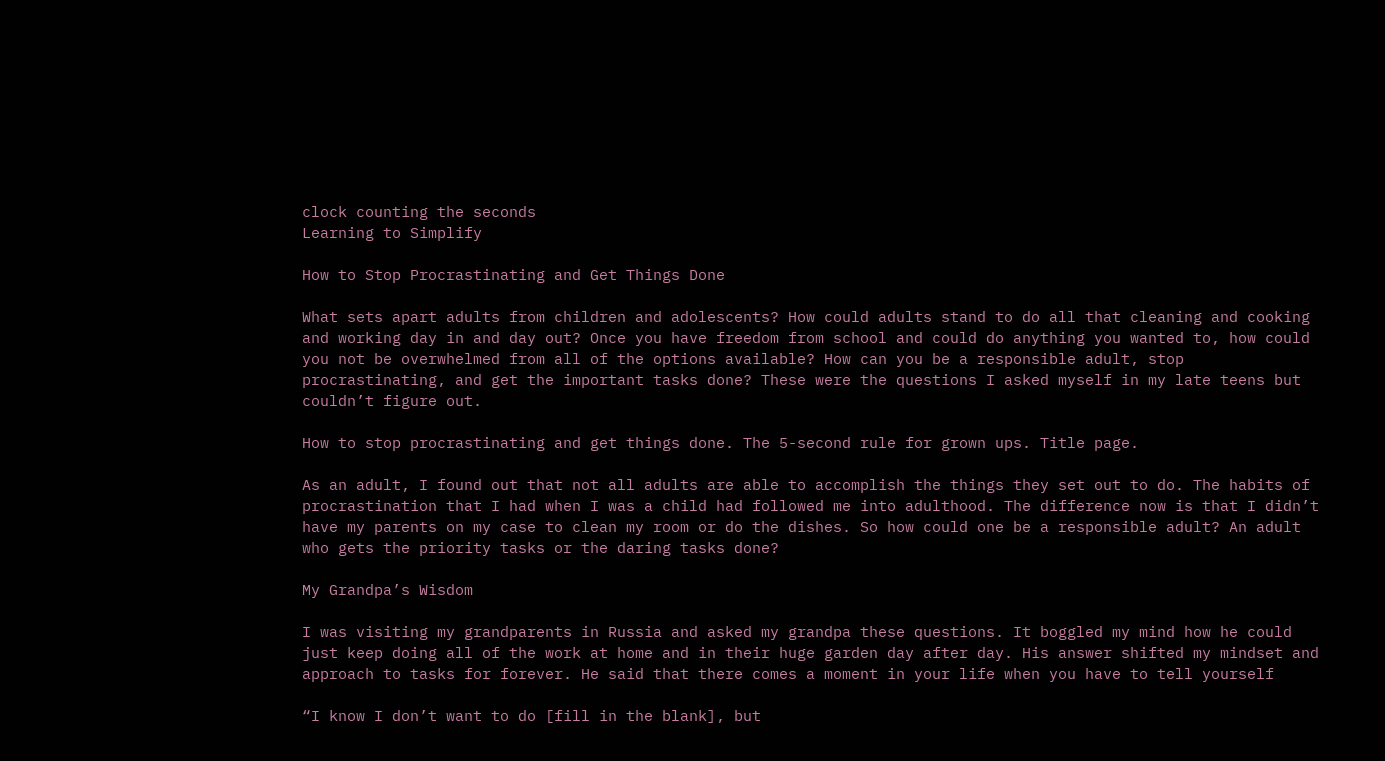clock counting the seconds
Learning to Simplify

How to Stop Procrastinating and Get Things Done

What sets apart adults from children and adolescents? How could adults stand to do all that cleaning and cooking and working day in and day out? Once you have freedom from school and could do anything you wanted to, how could you not be overwhelmed from all of the options available? How can you be a responsible adult, stop procrastinating, and get the important tasks done? These were the questions I asked myself in my late teens but couldn’t figure out.

How to stop procrastinating and get things done. The 5-second rule for grown ups. Title page.

As an adult, I found out that not all adults are able to accomplish the things they set out to do. The habits of procrastination that I had when I was a child had followed me into adulthood. The difference now is that I didn’t have my parents on my case to clean my room or do the dishes. So how could one be a responsible adult? An adult who gets the priority tasks or the daring tasks done?

My Grandpa’s Wisdom

I was visiting my grandparents in Russia and asked my grandpa these questions. It boggled my mind how he could just keep doing all of the work at home and in their huge garden day after day. His answer shifted my mindset and approach to tasks for forever. He said that there comes a moment in your life when you have to tell yourself

“I know I don’t want to do [fill in the blank], but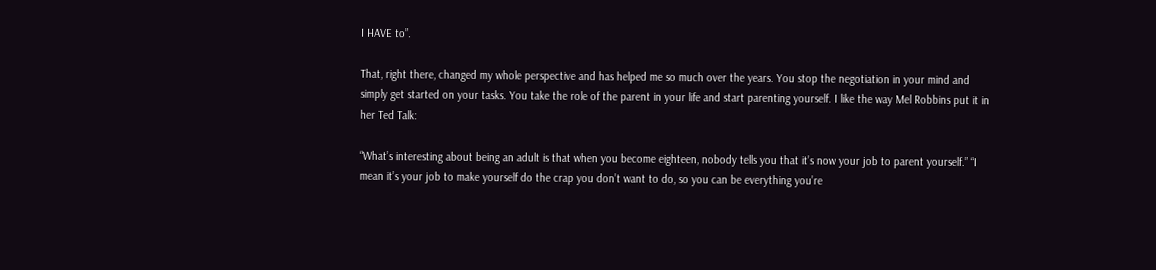I HAVE to”.

That, right there, changed my whole perspective and has helped me so much over the years. You stop the negotiation in your mind and simply get started on your tasks. You take the role of the parent in your life and start parenting yourself. I like the way Mel Robbins put it in her Ted Talk:

“What’s interesting about being an adult is that when you become eighteen, nobody tells you that it’s now your job to parent yourself.” “I mean it’s your job to make yourself do the crap you don’t want to do, so you can be everything you’re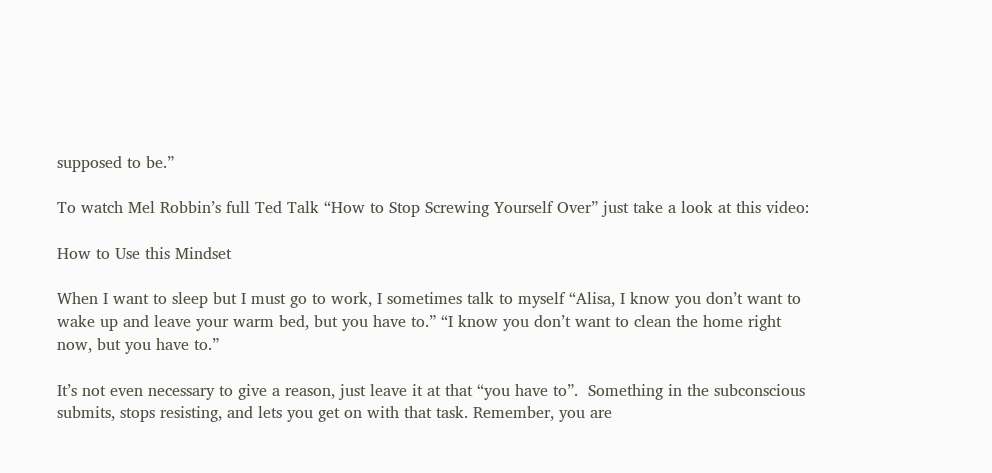supposed to be.”

To watch Mel Robbin’s full Ted Talk “How to Stop Screwing Yourself Over” just take a look at this video:

How to Use this Mindset

When I want to sleep but I must go to work, I sometimes talk to myself “Alisa, I know you don’t want to wake up and leave your warm bed, but you have to.” “I know you don’t want to clean the home right now, but you have to.”

It’s not even necessary to give a reason, just leave it at that “you have to”.  Something in the subconscious submits, stops resisting, and lets you get on with that task. Remember, you are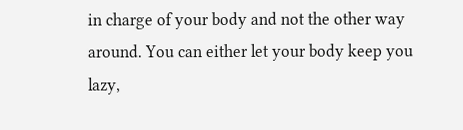in charge of your body and not the other way around. You can either let your body keep you lazy,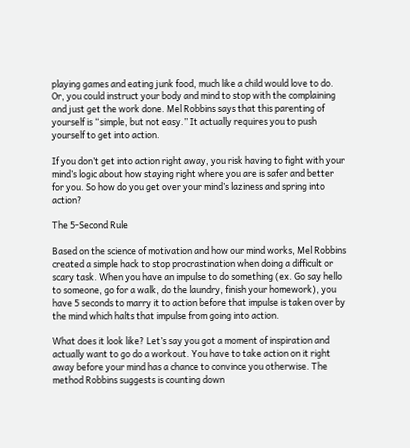playing games and eating junk food, much like a child would love to do. Or, you could instruct your body and mind to stop with the complaining and just get the work done. Mel Robbins says that this parenting of yourself is “simple, but not easy.” It actually requires you to push yourself to get into action.

If you don’t get into action right away, you risk having to fight with your mind’s logic about how staying right where you are is safer and better for you. So how do you get over your mind’s laziness and spring into action?

The 5-Second Rule

Based on the science of motivation and how our mind works, Mel Robbins created a simple hack to stop procrastination when doing a difficult or scary task. When you have an impulse to do something (ex. Go say hello to someone, go for a walk, do the laundry, finish your homework), you have 5 seconds to marry it to action before that impulse is taken over by the mind which halts that impulse from going into action.

What does it look like? Let’s say you got a moment of inspiration and actually want to go do a workout. You have to take action on it right away before your mind has a chance to convince you otherwise. The method Robbins suggests is counting down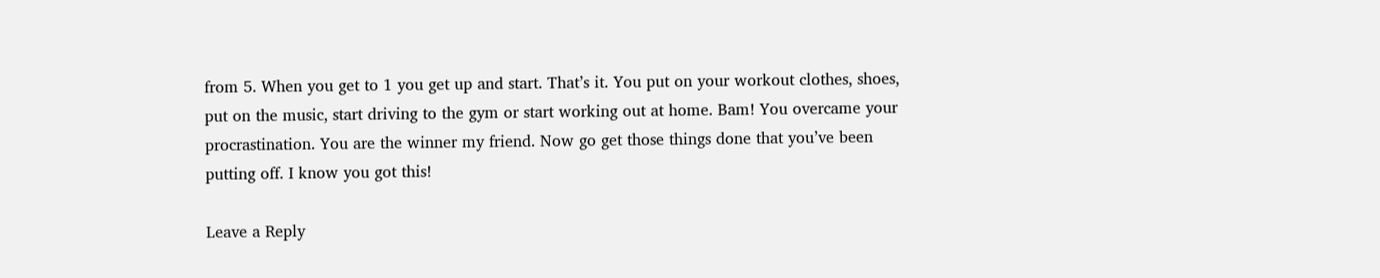from 5. When you get to 1 you get up and start. That’s it. You put on your workout clothes, shoes, put on the music, start driving to the gym or start working out at home. Bam! You overcame your procrastination. You are the winner my friend. Now go get those things done that you’ve been putting off. I know you got this!

Leave a Reply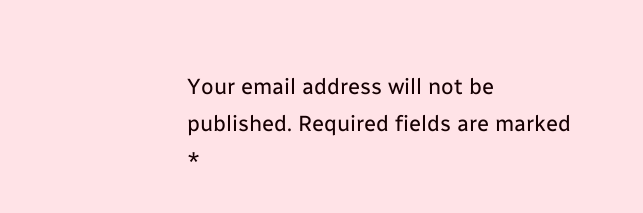Your email address will not be published. Required fields are marked *